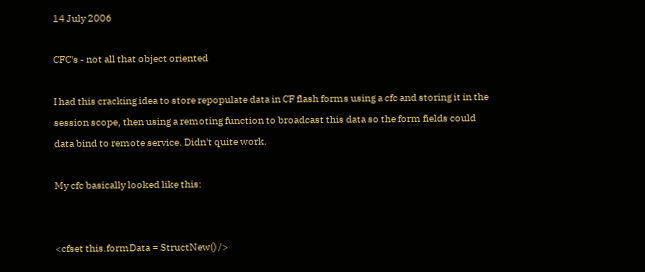14 July 2006

CFC's - not all that object oriented

I had this cracking idea to store repopulate data in CF flash forms using a cfc and storing it in the session scope, then using a remoting function to broadcast this data so the form fields could data bind to remote service. Didn't quite work.

My cfc basically looked like this:


<cfset this.formData = StructNew() />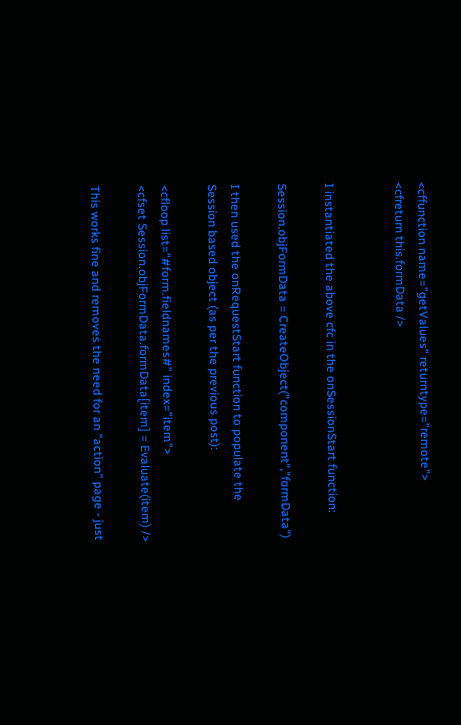<cffunction name="getValues" returntype="remote">
<cfreturn this.formData />


I instantiated the above cfc in the onSessionStart function:

Session.objFormData = CreateObject("component","formData")

I then used the onRequestStart function to populate the Session based object (as per the previous post):

<cfloop list="#form.fieldnames#" index="item">
<cfset Session.objFormData.formData[item] = Evaluate(item) />

This works fine and removes the need for an "action" page - just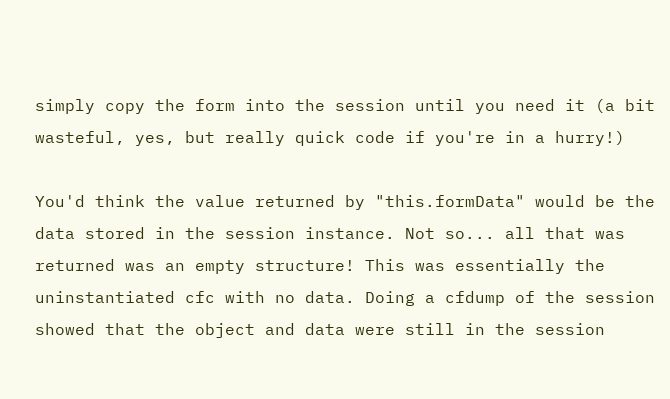simply copy the form into the session until you need it (a bit wasteful, yes, but really quick code if you're in a hurry!)

You'd think the value returned by "this.formData" would be the data stored in the session instance. Not so... all that was returned was an empty structure! This was essentially the uninstantiated cfc with no data. Doing a cfdump of the session showed that the object and data were still in the session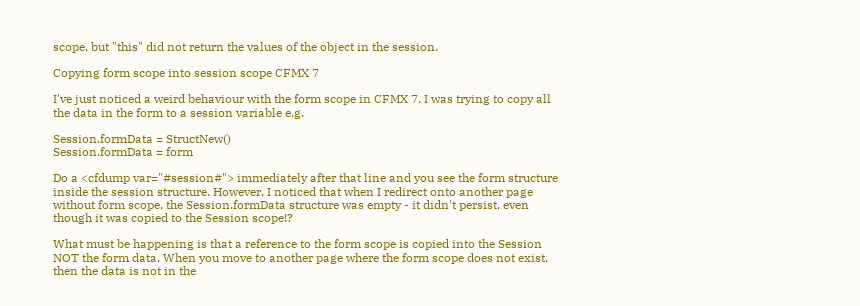scope, but "this" did not return the values of the object in the session.

Copying form scope into session scope CFMX 7

I've just noticed a weird behaviour with the form scope in CFMX 7. I was trying to copy all the data in the form to a session variable e.g.

Session.formData = StructNew()
Session.formData = form

Do a <cfdump var="#session#"> immediately after that line and you see the form structure inside the session structure. However, I noticed that when I redirect onto another page without form scope, the Session.formData structure was empty - it didn't persist, even though it was copied to the Session scope!?

What must be happening is that a reference to the form scope is copied into the Session NOT the form data. When you move to another page where the form scope does not exist, then the data is not in the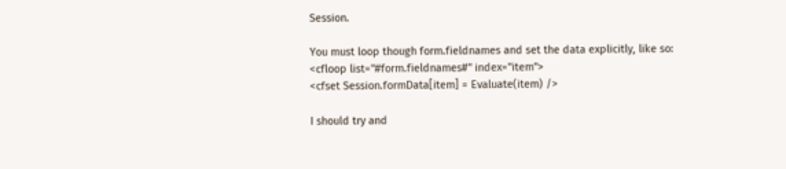Session.

You must loop though form.fieldnames and set the data explicitly, like so:
<cfloop list="#form.fieldnames#" index="item">
<cfset Session.formData[item] = Evaluate(item) />

I should try and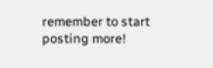remember to start posting more!